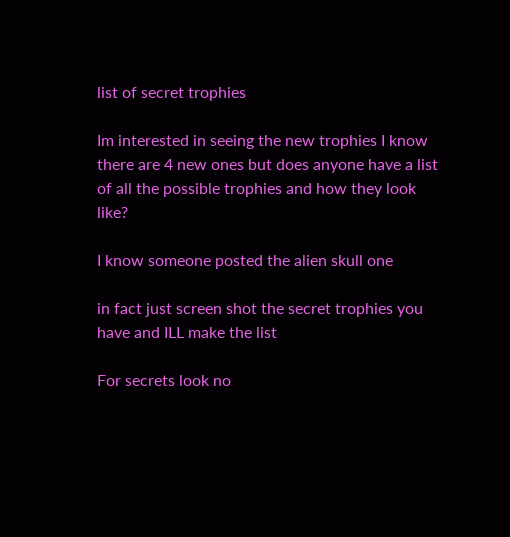list of secret trophies

Im interested in seeing the new trophies I know there are 4 new ones but does anyone have a list of all the possible trophies and how they look like?

I know someone posted the alien skull one

in fact just screen shot the secret trophies you have and ILL make the list

For secrets look no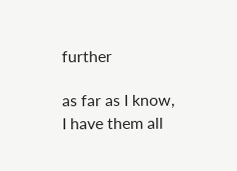further

as far as I know, I have them all